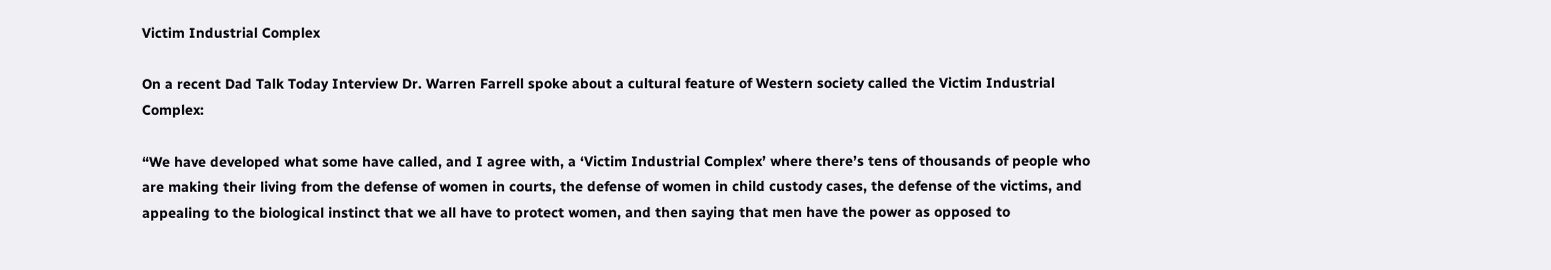Victim Industrial Complex

On a recent Dad Talk Today Interview Dr. Warren Farrell spoke about a cultural feature of Western society called the Victim Industrial Complex:

“We have developed what some have called, and I agree with, a ‘Victim Industrial Complex’ where there’s tens of thousands of people who are making their living from the defense of women in courts, the defense of women in child custody cases, the defense of the victims, and appealing to the biological instinct that we all have to protect women, and then saying that men have the power as opposed to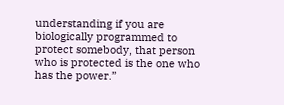understanding if you are biologically programmed to protect somebody, that person who is protected is the one who has the power.”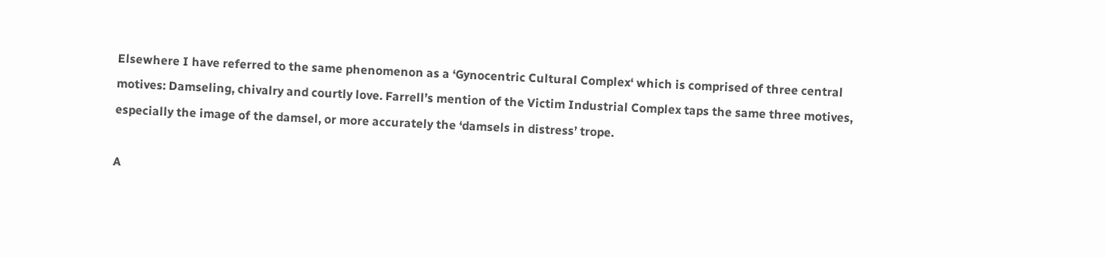Elsewhere I have referred to the same phenomenon as a ‘Gynocentric Cultural Complex‘ which is comprised of three central motives: Damseling, chivalry and courtly love. Farrell’s mention of the Victim Industrial Complex taps the same three motives, especially the image of the damsel, or more accurately the ‘damsels in distress’ trope.

A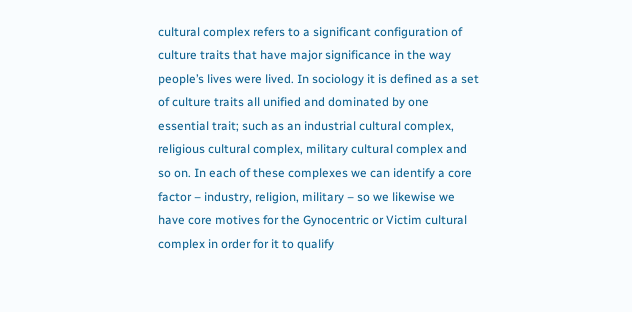cultural complex refers to a significant configuration of culture traits that have major significance in the way people’s lives were lived. In sociology it is defined as a set of culture traits all unified and dominated by one essential trait; such as an industrial cultural complex, religious cultural complex, military cultural complex and so on. In each of these complexes we can identify a core factor – industry, religion, military – so we likewise we have core motives for the Gynocentric or Victim cultural complex in order for it to qualify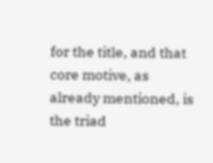for the title, and that core motive, as already mentioned, is the triad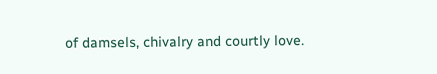of damsels, chivalry and courtly love.